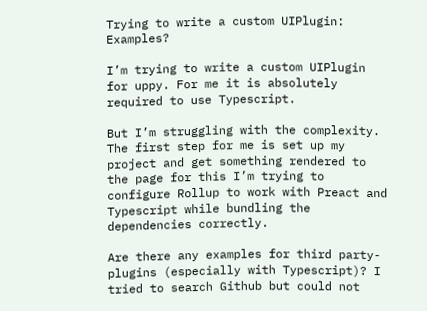Trying to write a custom UIPlugin: Examples?

I’m trying to write a custom UIPlugin for uppy. For me it is absolutely required to use Typescript.

But I’m struggling with the complexity. The first step for me is set up my project and get something rendered to the page for this I’m trying to configure Rollup to work with Preact and Typescript while bundling the dependencies correctly.

Are there any examples for third party-plugins (especially with Typescript)? I tried to search Github but could not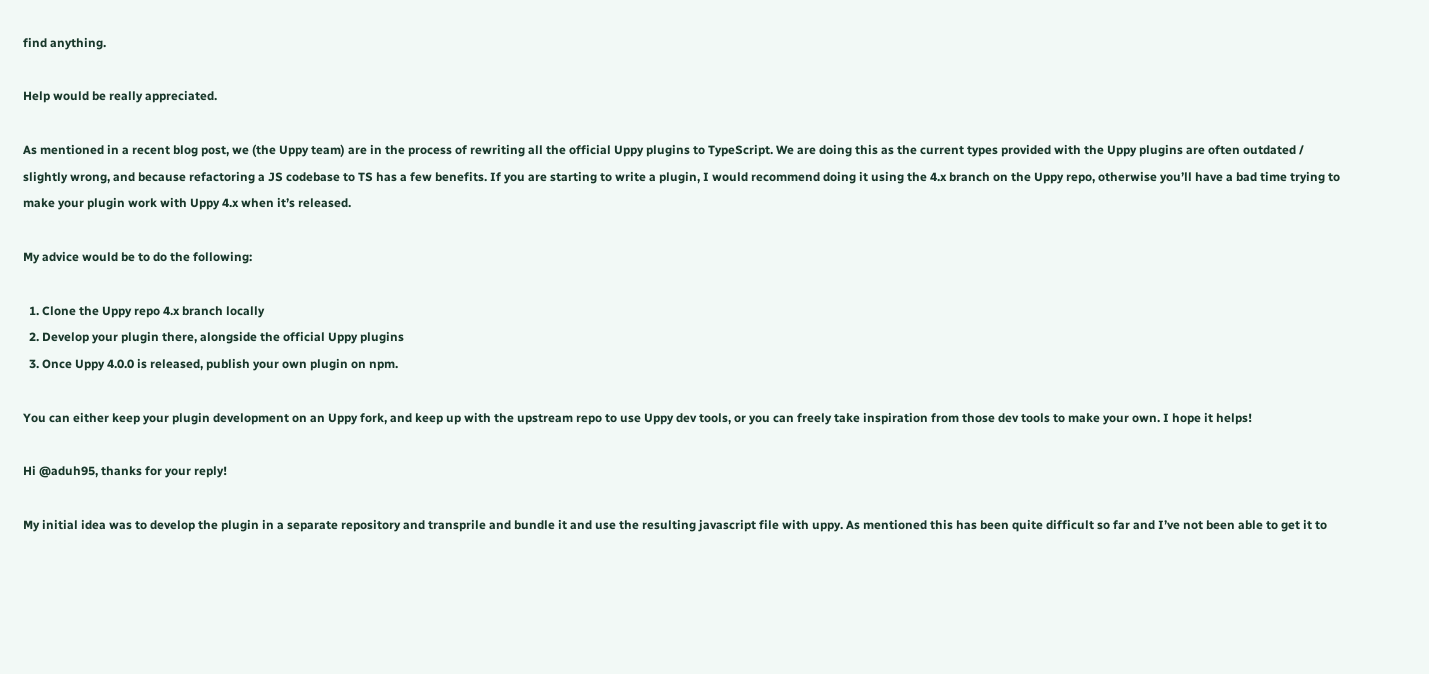find anything.

Help would be really appreciated.

As mentioned in a recent blog post, we (the Uppy team) are in the process of rewriting all the official Uppy plugins to TypeScript. We are doing this as the current types provided with the Uppy plugins are often outdated / slightly wrong, and because refactoring a JS codebase to TS has a few benefits. If you are starting to write a plugin, I would recommend doing it using the 4.x branch on the Uppy repo, otherwise you’ll have a bad time trying to make your plugin work with Uppy 4.x when it’s released.

My advice would be to do the following:

  1. Clone the Uppy repo 4.x branch locally
  2. Develop your plugin there, alongside the official Uppy plugins
  3. Once Uppy 4.0.0 is released, publish your own plugin on npm.

You can either keep your plugin development on an Uppy fork, and keep up with the upstream repo to use Uppy dev tools, or you can freely take inspiration from those dev tools to make your own. I hope it helps!

Hi @aduh95, thanks for your reply!

My initial idea was to develop the plugin in a separate repository and transprile and bundle it and use the resulting javascript file with uppy. As mentioned this has been quite difficult so far and I’ve not been able to get it to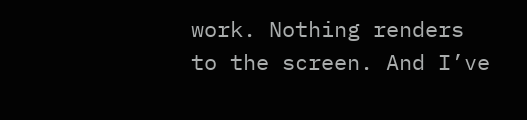work. Nothing renders to the screen. And I’ve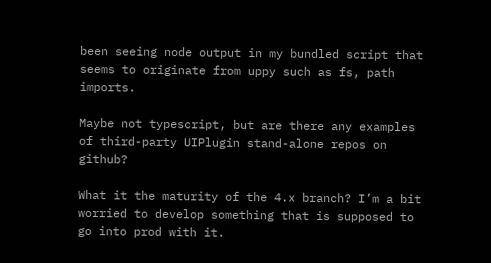been seeing node output in my bundled script that seems to originate from uppy such as fs, path imports.

Maybe not typescript, but are there any examples of third-party UIPlugin stand-alone repos on github?

What it the maturity of the 4.x branch? I’m a bit worried to develop something that is supposed to go into prod with it.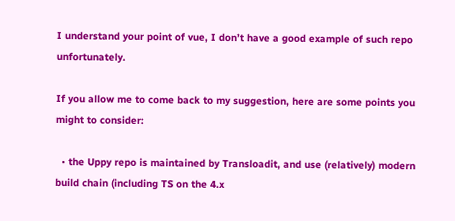I understand your point of vue, I don’t have a good example of such repo unfortunately.

If you allow me to come back to my suggestion, here are some points you might to consider:

  • the Uppy repo is maintained by Transloadit, and use (relatively) modern build chain (including TS on the 4.x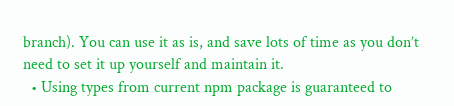branch). You can use it as is, and save lots of time as you don’t need to set it up yourself and maintain it.
  • Using types from current npm package is guaranteed to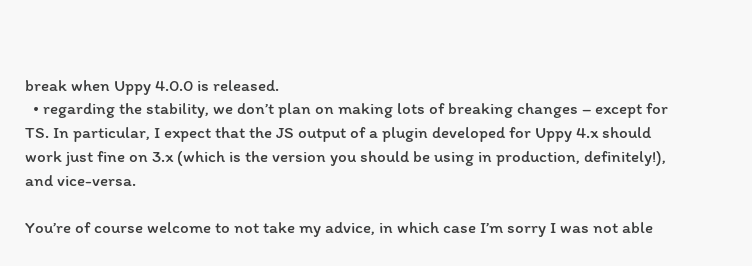break when Uppy 4.0.0 is released.
  • regarding the stability, we don’t plan on making lots of breaking changes – except for TS. In particular, I expect that the JS output of a plugin developed for Uppy 4.x should work just fine on 3.x (which is the version you should be using in production, definitely!), and vice-versa.

You’re of course welcome to not take my advice, in which case I’m sorry I was not able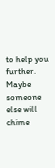to help you further. Maybe someone else will chime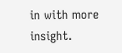in with more insight.